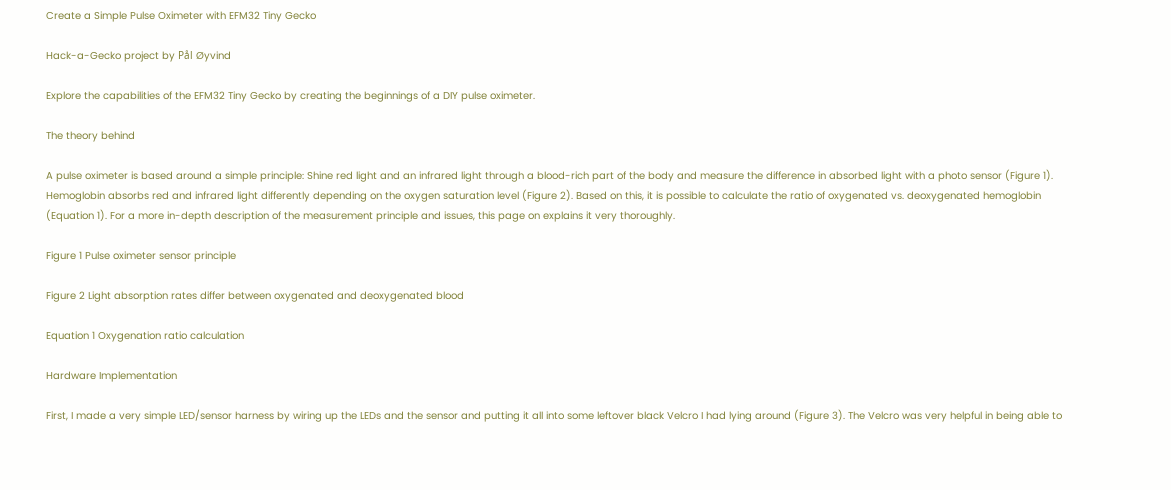Create a Simple Pulse Oximeter with EFM32 Tiny Gecko

Hack-a-Gecko project by Pål Øyvind

Explore the capabilities of the EFM32 Tiny Gecko by creating the beginnings of a DIY pulse oximeter.

The theory behind

A pulse oximeter is based around a simple principle: Shine red light and an infrared light through a blood-rich part of the body and measure the difference in absorbed light with a photo sensor (Figure 1). Hemoglobin absorbs red and infrared light differently depending on the oxygen saturation level (Figure 2). Based on this, it is possible to calculate the ratio of oxygenated vs. deoxygenated hemoglobin (Equation 1). For a more in-depth description of the measurement principle and issues, this page on explains it very thoroughly.

Figure 1 Pulse oximeter sensor principle

Figure 2 Light absorption rates differ between oxygenated and deoxygenated blood

Equation 1 Oxygenation ratio calculation

Hardware Implementation

First, I made a very simple LED/sensor harness by wiring up the LEDs and the sensor and putting it all into some leftover black Velcro I had lying around (Figure 3). The Velcro was very helpful in being able to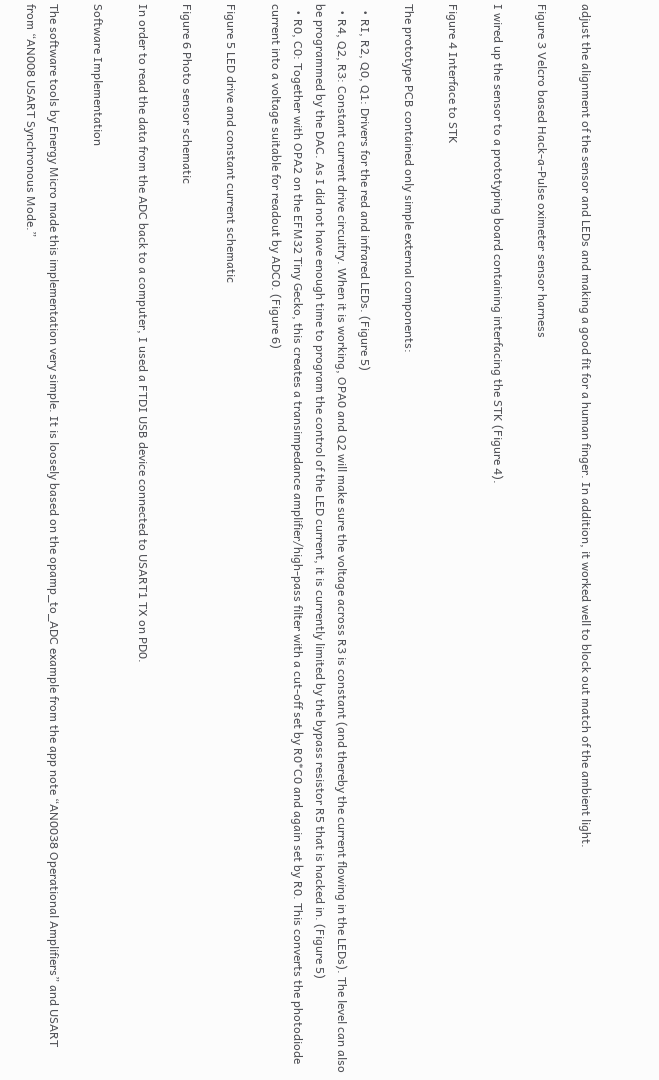adjust the alignment of the sensor and LEDs and making a good fit for a human finger. In addition, it worked well to block out match of the ambient light.

Figure 3 Velcro based Hack-a-Pulse oximeter sensor harness

I wired up the sensor to a prototyping board containing interfacing the STK (Figure 4).

Figure 4 Interface to STK

The prototype PCB contained only simple external components:

  • RI, R2, Q0, Q1: Drivers for the red and infrared LEDs. (Figure 5)
  • R4, Q2, R3: Constant current drive circuitry. When it is working, OPA0 and Q2 will make sure the voltage across R3 is constant (and thereby the current flowing in the LEDs). The level can also be programmed by the DAC. As I did not have enough time to program the control of the LED current, it is currently limited by the bypass resistor R5 that is hacked in. (Figure 5)
  • R0, C0: Together with OPA2 on the EFM32 Tiny Gecko, this creates a transimpedance amplifier/high-pass filter with a cut-off set by R0*C0 and again set by R0. This converts the photodiode current into a voltage suitable for readout by ADC0. (Figure 6)

Figure 5 LED drive and constant current schematic

Figure 6 Photo sensor schematic

In order to read the data from the ADC back to a computer, I used a FTDI USB device connected to USART1 TX on PD0.

Software Implementation

The software tools by Energy Micro made this implementation very simple. It is loosely based on the opamp_to_ADC example from the app note “AN0038 Operational Amplifiers” and USART from “AN008 USART Synchronous Mode.”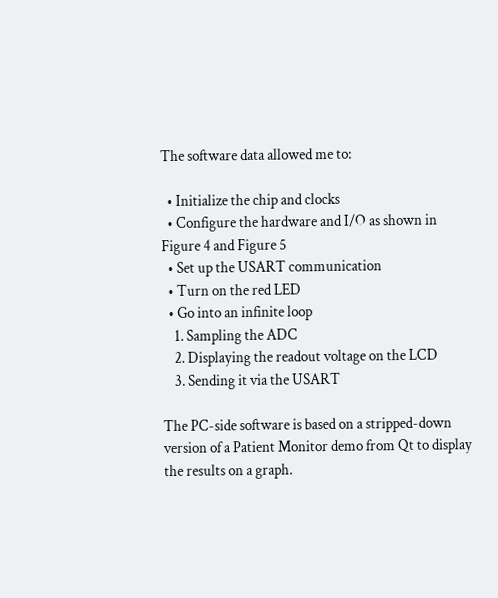The software data allowed me to:

  • Initialize the chip and clocks
  • Configure the hardware and I/O as shown in Figure 4 and Figure 5
  • Set up the USART communication
  • Turn on the red LED
  • Go into an infinite loop
    1. Sampling the ADC
    2. Displaying the readout voltage on the LCD
    3. Sending it via the USART

The PC-side software is based on a stripped-down version of a Patient Monitor demo from Qt to display the results on a graph.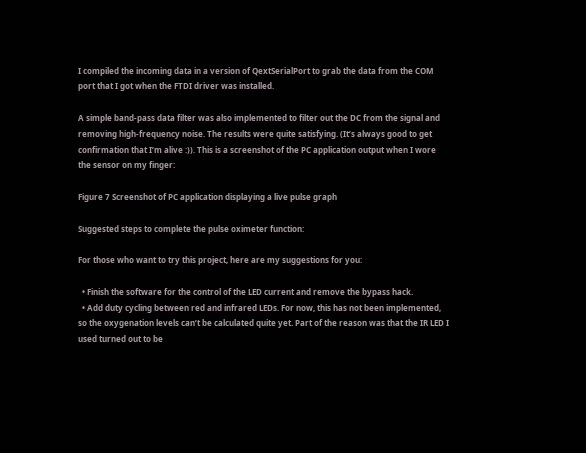I compiled the incoming data in a version of QextSerialPort to grab the data from the COM port that I got when the FTDI driver was installed.

A simple band-pass data filter was also implemented to filter out the DC from the signal and removing high-frequency noise. The results were quite satisfying. (It’s always good to get confirmation that I’m alive :)). This is a screenshot of the PC application output when I wore the sensor on my finger:

Figure 7 Screenshot of PC application displaying a live pulse graph

Suggested steps to complete the pulse oximeter function:

For those who want to try this project, here are my suggestions for you:

  • Finish the software for the control of the LED current and remove the bypass hack.
  • Add duty cycling between red and infrared LEDs. For now, this has not been implemented, so the oxygenation levels can’t be calculated quite yet. Part of the reason was that the IR LED I used turned out to be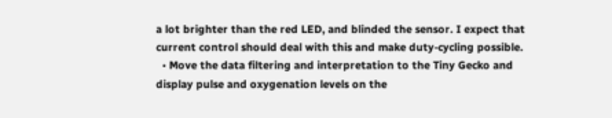a lot brighter than the red LED, and blinded the sensor. I expect that current control should deal with this and make duty-cycling possible.
  • Move the data filtering and interpretation to the Tiny Gecko and display pulse and oxygenation levels on the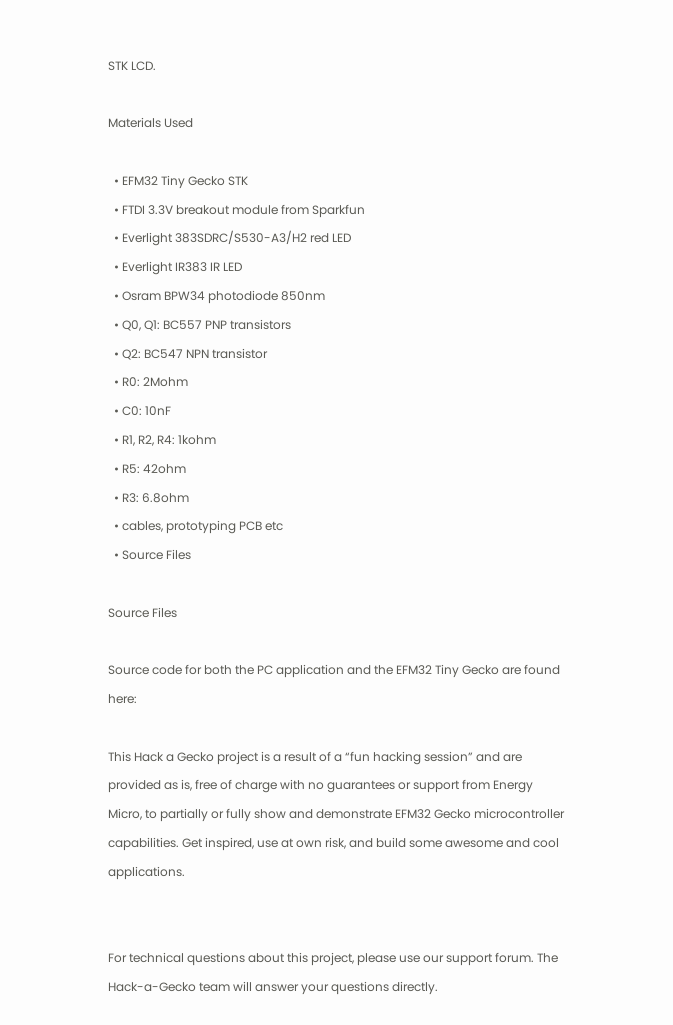STK LCD.

Materials Used

  • EFM32 Tiny Gecko STK
  • FTDI 3.3V breakout module from Sparkfun
  • Everlight 383SDRC/S530-A3/H2 red LED
  • Everlight IR383 IR LED
  • Osram BPW34 photodiode 850nm
  • Q0, Q1: BC557 PNP transistors
  • Q2: BC547 NPN transistor
  • R0: 2Mohm
  • C0: 10nF
  • R1, R2, R4: 1kohm
  • R5: 42ohm
  • R3: 6.8ohm
  • cables, prototyping PCB etc
  • Source Files

Source Files

Source code for both the PC application and the EFM32 Tiny Gecko are found here:

This Hack a Gecko project is a result of a “fun hacking session” and are provided as is, free of charge with no guarantees or support from Energy Micro, to partially or fully show and demonstrate EFM32 Gecko microcontroller capabilities. Get inspired, use at own risk, and build some awesome and cool applications.


For technical questions about this project, please use our support forum. The Hack-a-Gecko team will answer your questions directly.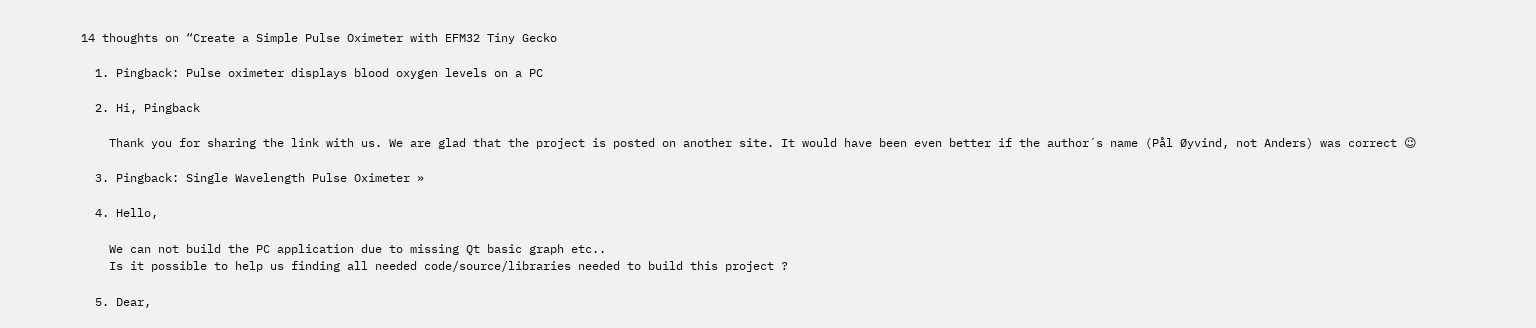14 thoughts on “Create a Simple Pulse Oximeter with EFM32 Tiny Gecko

  1. Pingback: Pulse oximeter displays blood oxygen levels on a PC

  2. Hi, Pingback

    Thank you for sharing the link with us. We are glad that the project is posted on another site. It would have been even better if the author´s name (Pål Øyvind, not Anders) was correct 😉

  3. Pingback: Single Wavelength Pulse Oximeter »

  4. Hello,

    We can not build the PC application due to missing Qt basic graph etc..
    Is it possible to help us finding all needed code/source/libraries needed to build this project ?

  5. Dear,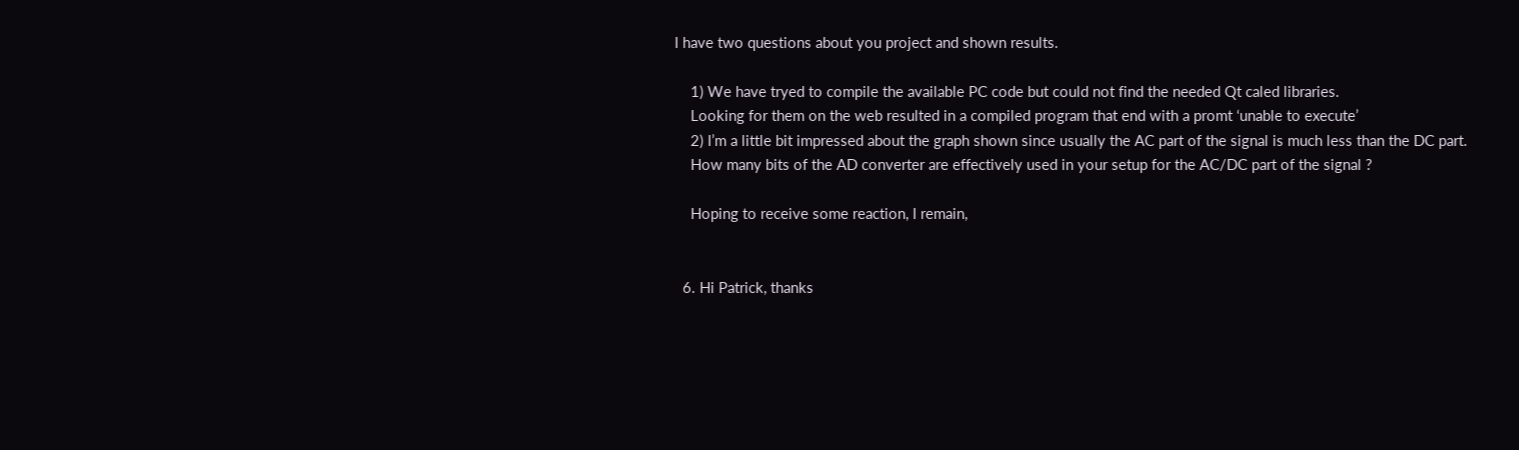I have two questions about you project and shown results.

    1) We have tryed to compile the available PC code but could not find the needed Qt caled libraries.
    Looking for them on the web resulted in a compiled program that end with a promt ‘unable to execute’
    2) I’m a little bit impressed about the graph shown since usually the AC part of the signal is much less than the DC part.
    How many bits of the AD converter are effectively used in your setup for the AC/DC part of the signal ?

    Hoping to receive some reaction, I remain,


  6. Hi Patrick, thanks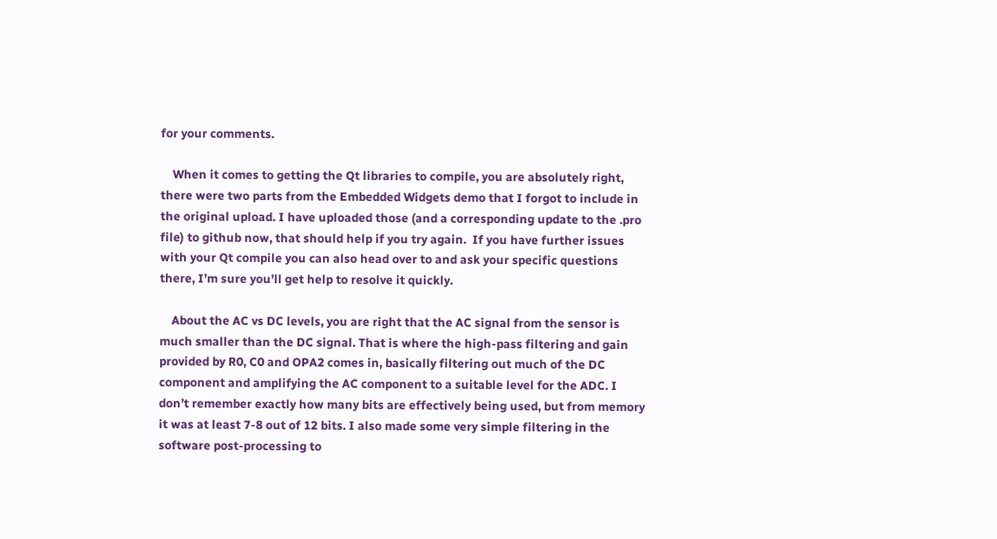for your comments.

    When it comes to getting the Qt libraries to compile, you are absolutely right, there were two parts from the Embedded Widgets demo that I forgot to include in the original upload. I have uploaded those (and a corresponding update to the .pro file) to github now, that should help if you try again.  If you have further issues with your Qt compile you can also head over to and ask your specific questions there, I’m sure you’ll get help to resolve it quickly.

    About the AC vs DC levels, you are right that the AC signal from the sensor is much smaller than the DC signal. That is where the high-pass filtering and gain provided by R0, C0 and OPA2 comes in, basically filtering out much of the DC component and amplifying the AC component to a suitable level for the ADC. I don’t remember exactly how many bits are effectively being used, but from memory it was at least 7-8 out of 12 bits. I also made some very simple filtering in the software post-processing to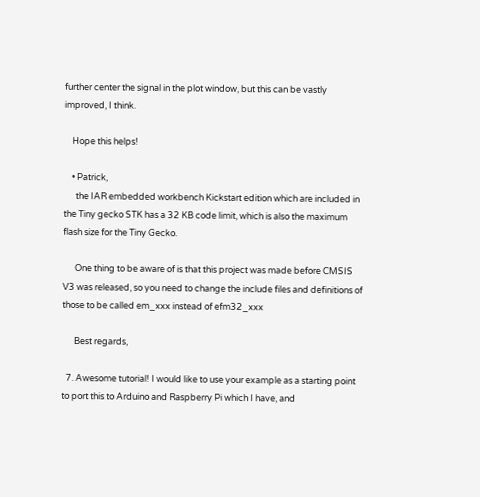further center the signal in the plot window, but this can be vastly improved, I think.

    Hope this helps!

    • Patrick,
      the IAR embedded workbench Kickstart edition which are included in the Tiny gecko STK has a 32 KB code limit, which is also the maximum flash size for the Tiny Gecko.

      One thing to be aware of is that this project was made before CMSIS V3 was released, so you need to change the include files and definitions of those to be called em_xxx instead of efm32_xxx

      Best regards,

  7. Awesome tutorial! I would like to use your example as a starting point to port this to Arduino and Raspberry Pi which I have, and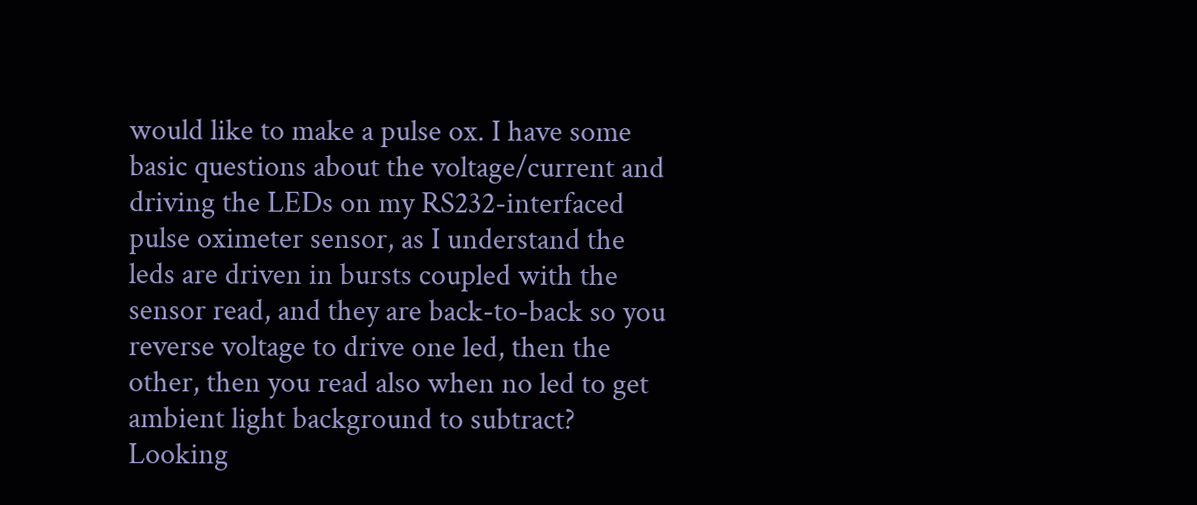would like to make a pulse ox. I have some basic questions about the voltage/current and driving the LEDs on my RS232-interfaced pulse oximeter sensor, as I understand the leds are driven in bursts coupled with the sensor read, and they are back-to-back so you reverse voltage to drive one led, then the other, then you read also when no led to get ambient light background to subtract? Looking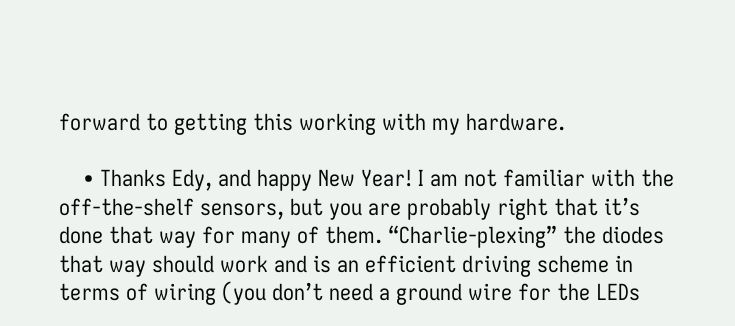forward to getting this working with my hardware.

    • Thanks Edy, and happy New Year! I am not familiar with the off-the-shelf sensors, but you are probably right that it’s done that way for many of them. “Charlie-plexing” the diodes that way should work and is an efficient driving scheme in terms of wiring (you don’t need a ground wire for the LEDs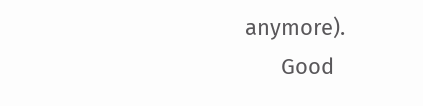anymore).
      Good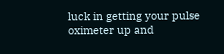luck in getting your pulse oximeter up and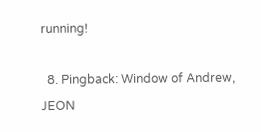running!

  8. Pingback: Window of Andrew, JEON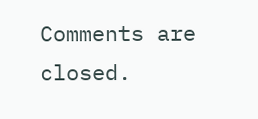Comments are closed.